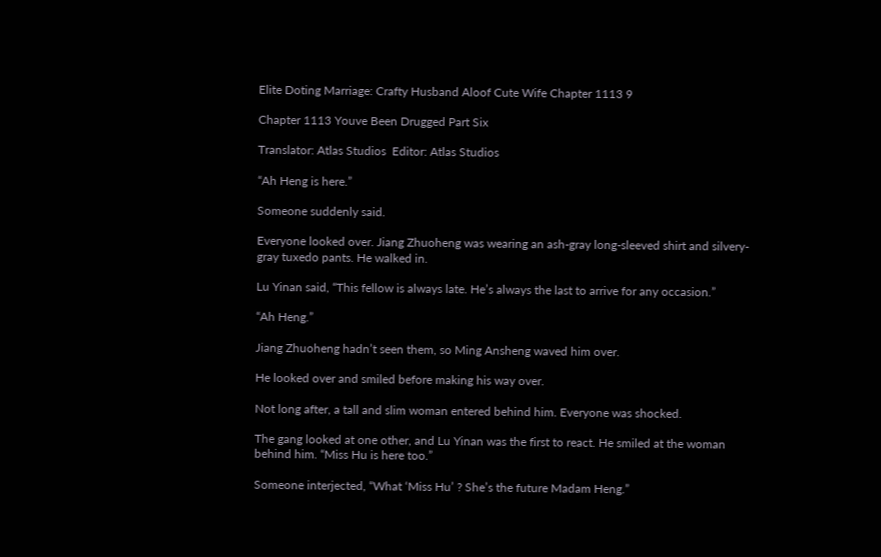Elite Doting Marriage: Crafty Husband Aloof Cute Wife Chapter 1113 9

Chapter 1113 Youve Been Drugged Part Six

Translator: Atlas Studios  Editor: Atlas Studios

“Ah Heng is here.”

Someone suddenly said.

Everyone looked over. Jiang Zhuoheng was wearing an ash-gray long-sleeved shirt and silvery-gray tuxedo pants. He walked in.

Lu Yinan said, “This fellow is always late. He’s always the last to arrive for any occasion.”

“Ah Heng.”

Jiang Zhuoheng hadn’t seen them, so Ming Ansheng waved him over.

He looked over and smiled before making his way over.

Not long after, a tall and slim woman entered behind him. Everyone was shocked.

The gang looked at one other, and Lu Yinan was the first to react. He smiled at the woman behind him. “Miss Hu is here too.”

Someone interjected, “What ‘Miss Hu’ ? She’s the future Madam Heng.”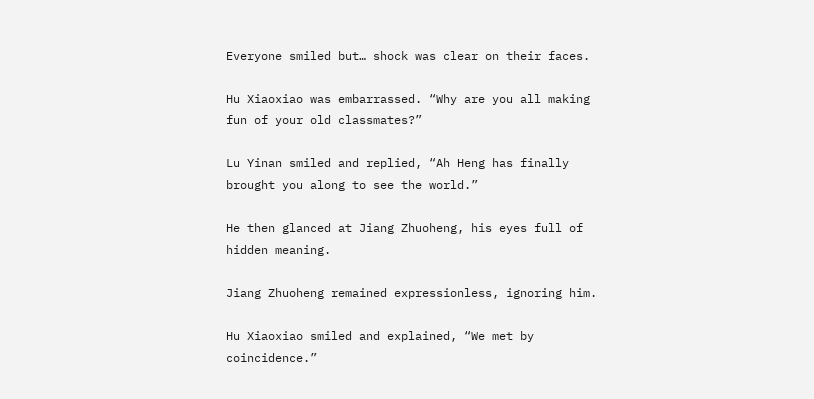Everyone smiled but… shock was clear on their faces.

Hu Xiaoxiao was embarrassed. “Why are you all making fun of your old classmates?”

Lu Yinan smiled and replied, “Ah Heng has finally brought you along to see the world.”

He then glanced at Jiang Zhuoheng, his eyes full of hidden meaning.

Jiang Zhuoheng remained expressionless, ignoring him.

Hu Xiaoxiao smiled and explained, “We met by coincidence.”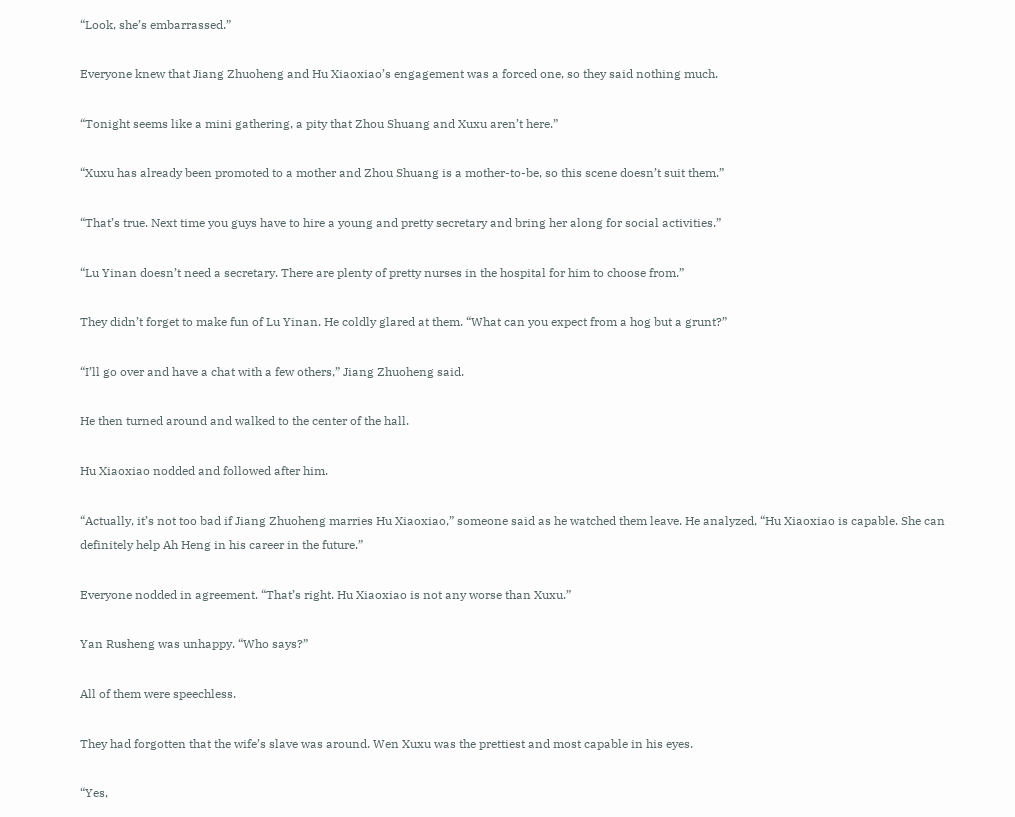“Look, she’s embarrassed.”

Everyone knew that Jiang Zhuoheng and Hu Xiaoxiao’s engagement was a forced one, so they said nothing much.

“Tonight seems like a mini gathering, a pity that Zhou Shuang and Xuxu aren’t here.”

“Xuxu has already been promoted to a mother and Zhou Shuang is a mother-to-be, so this scene doesn’t suit them.”

“That’s true. Next time you guys have to hire a young and pretty secretary and bring her along for social activities.”

“Lu Yinan doesn’t need a secretary. There are plenty of pretty nurses in the hospital for him to choose from.”

They didn’t forget to make fun of Lu Yinan. He coldly glared at them. “What can you expect from a hog but a grunt?”

“I’ll go over and have a chat with a few others,” Jiang Zhuoheng said.

He then turned around and walked to the center of the hall.

Hu Xiaoxiao nodded and followed after him.

“Actually, it’s not too bad if Jiang Zhuoheng marries Hu Xiaoxiao,” someone said as he watched them leave. He analyzed, “Hu Xiaoxiao is capable. She can definitely help Ah Heng in his career in the future.”

Everyone nodded in agreement. “That’s right. Hu Xiaoxiao is not any worse than Xuxu.”

Yan Rusheng was unhappy. “Who says?”

All of them were speechless.

They had forgotten that the wife’s slave was around. Wen Xuxu was the prettiest and most capable in his eyes.

“Yes,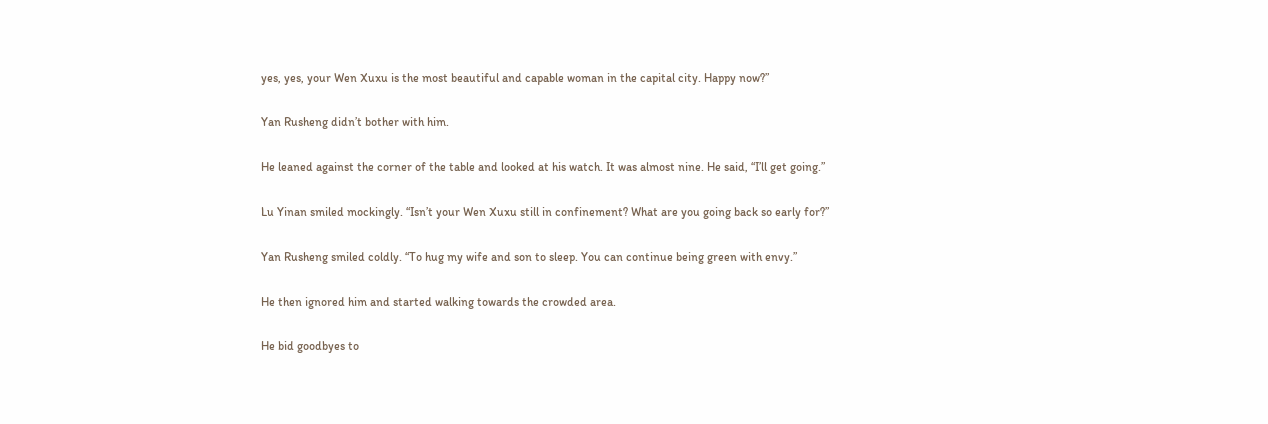yes, yes, your Wen Xuxu is the most beautiful and capable woman in the capital city. Happy now?”

Yan Rusheng didn’t bother with him.

He leaned against the corner of the table and looked at his watch. It was almost nine. He said, “I’ll get going.”

Lu Yinan smiled mockingly. “Isn’t your Wen Xuxu still in confinement? What are you going back so early for?”

Yan Rusheng smiled coldly. “To hug my wife and son to sleep. You can continue being green with envy.”

He then ignored him and started walking towards the crowded area.

He bid goodbyes to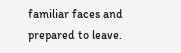familiar faces and prepared to leave.